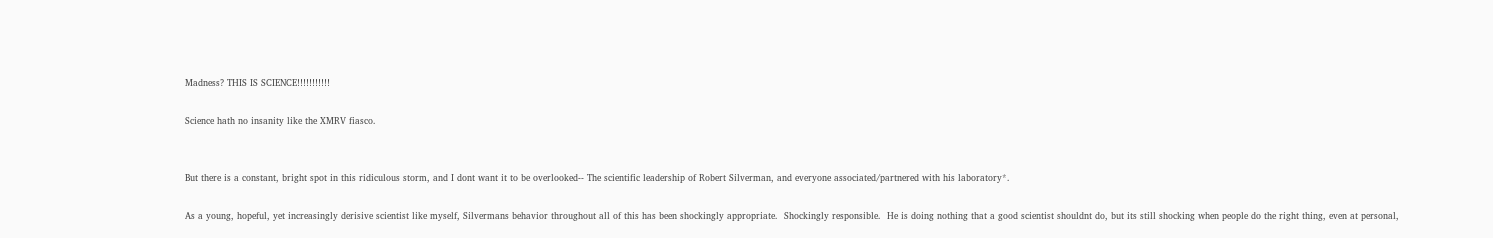Madness? THIS IS SCIENCE!!!!!!!!!!!

Science hath no insanity like the XMRV fiasco.


But there is a constant, bright spot in this ridiculous storm, and I dont want it to be overlooked-- The scientific leadership of Robert Silverman, and everyone associated/partnered with his laboratory*.

As a young, hopeful, yet increasingly derisive scientist like myself, Silvermans behavior throughout all of this has been shockingly appropriate.  Shockingly responsible.  He is doing nothing that a good scientist shouldnt do, but its still shocking when people do the right thing, even at personal,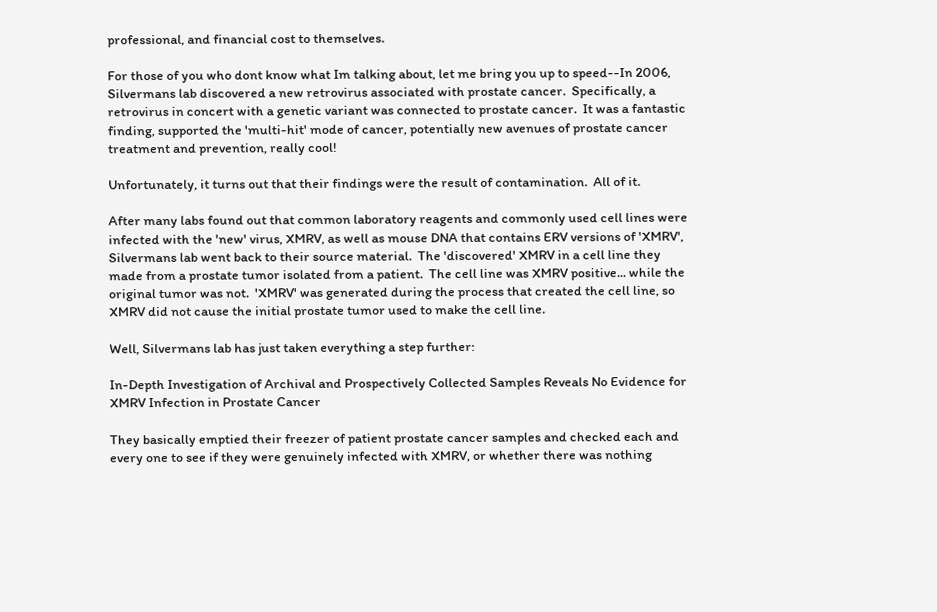professional, and financial cost to themselves.

For those of you who dont know what Im talking about, let me bring you up to speed--In 2006, Silvermans lab discovered a new retrovirus associated with prostate cancer.  Specifically, a retrovirus in concert with a genetic variant was connected to prostate cancer.  It was a fantastic finding, supported the 'multi-hit' mode of cancer, potentially new avenues of prostate cancer treatment and prevention, really cool!

Unfortunately, it turns out that their findings were the result of contamination.  All of it.

After many labs found out that common laboratory reagents and commonly used cell lines were infected with the 'new' virus, XMRV, as well as mouse DNA that contains ERV versions of 'XMRV', Silvermans lab went back to their source material.  The 'discovered' XMRV in a cell line they made from a prostate tumor isolated from a patient.  The cell line was XMRV positive... while the original tumor was not.  'XMRV' was generated during the process that created the cell line, so XMRV did not cause the initial prostate tumor used to make the cell line.

Well, Silvermans lab has just taken everything a step further:

In-Depth Investigation of Archival and Prospectively Collected Samples Reveals No Evidence for XMRV Infection in Prostate Cancer

They basically emptied their freezer of patient prostate cancer samples and checked each and every one to see if they were genuinely infected with XMRV, or whether there was nothing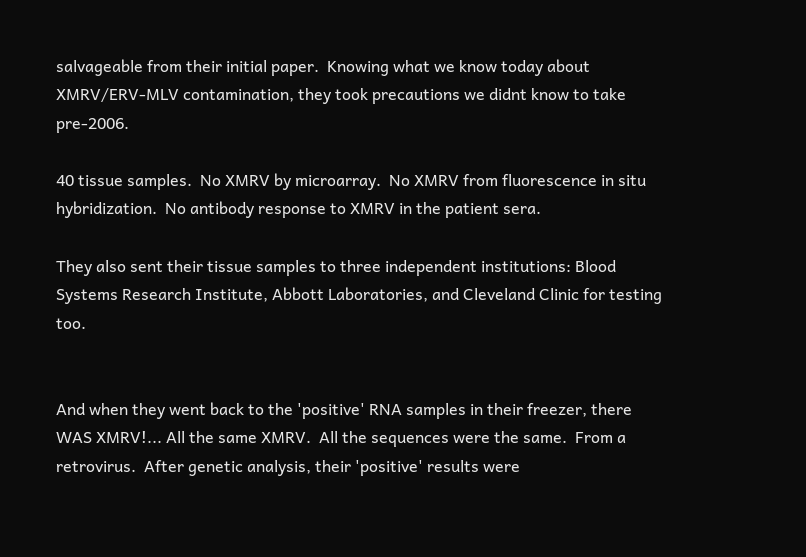salvageable from their initial paper.  Knowing what we know today about XMRV/ERV-MLV contamination, they took precautions we didnt know to take pre-2006.

40 tissue samples.  No XMRV by microarray.  No XMRV from fluorescence in situ hybridization.  No antibody response to XMRV in the patient sera.

They also sent their tissue samples to three independent institutions: Blood Systems Research Institute, Abbott Laboratories, and Cleveland Clinic for testing too.


And when they went back to the 'positive' RNA samples in their freezer, there WAS XMRV!... All the same XMRV.  All the sequences were the same.  From a retrovirus.  After genetic analysis, their 'positive' results were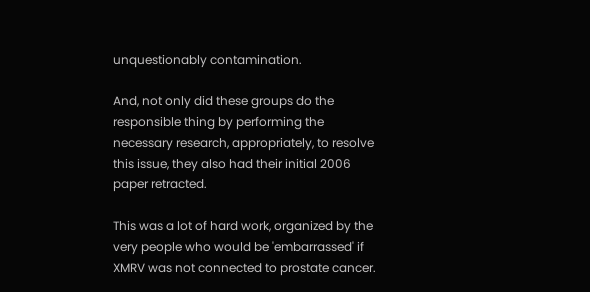unquestionably contamination.

And, not only did these groups do the responsible thing by performing the necessary research, appropriately, to resolve this issue, they also had their initial 2006 paper retracted.

This was a lot of hard work, organized by the very people who would be 'embarrassed' if XMRV was not connected to prostate cancer.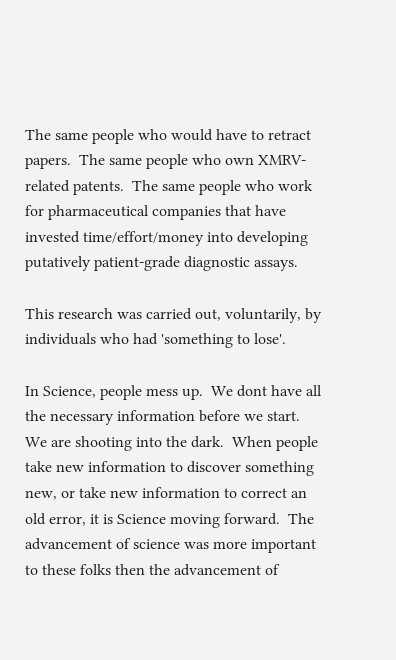The same people who would have to retract papers.  The same people who own XMRV-related patents.  The same people who work for pharmaceutical companies that have invested time/effort/money into developing putatively patient-grade diagnostic assays.

This research was carried out, voluntarily, by individuals who had 'something to lose'.

In Science, people mess up.  We dont have all the necessary information before we start.  We are shooting into the dark.  When people take new information to discover something new, or take new information to correct an old error, it is Science moving forward.  The advancement of science was more important to these folks then the advancement of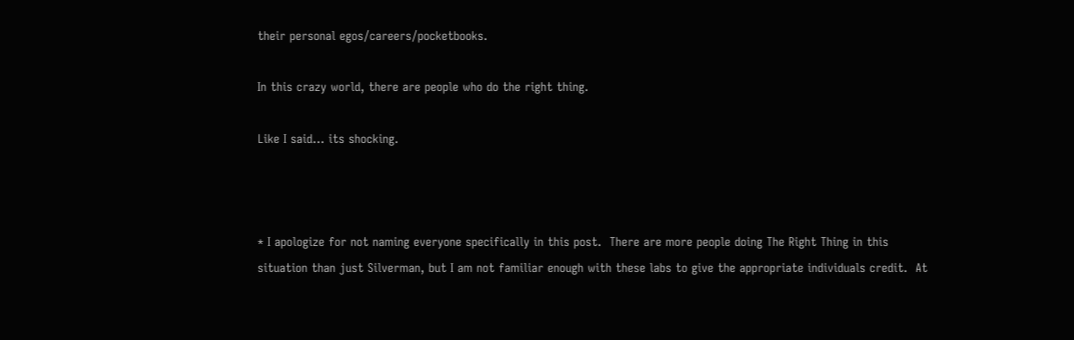their personal egos/careers/pocketbooks.

In this crazy world, there are people who do the right thing.

Like I said... its shocking.



* I apologize for not naming everyone specifically in this post.  There are more people doing The Right Thing in this situation than just Silverman, but I am not familiar enough with these labs to give the appropriate individuals credit.  At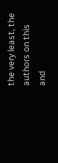the very least, the authors on this and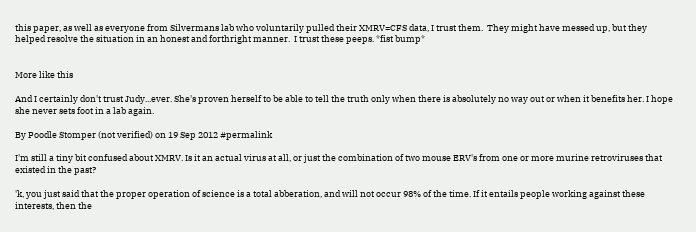this paper, as well as everyone from Silvermans lab who voluntarily pulled their XMRV=CFS data, I trust them.  They might have messed up, but they helped resolve the situation in an honest and forthright manner.  I trust these peeps. *fist bump*


More like this

And I certainly don't trust Judy...ever. She's proven herself to be able to tell the truth only when there is absolutely no way out or when it benefits her. I hope she never sets foot in a lab again.

By Poodle Stomper (not verified) on 19 Sep 2012 #permalink

I'm still a tiny bit confused about XMRV. Is it an actual virus at all, or just the combination of two mouse ERV's from one or more murine retroviruses that existed in the past?

'k, you just said that the proper operation of science is a total abberation, and will not occur 98% of the time. If it entails people working against these interests, then the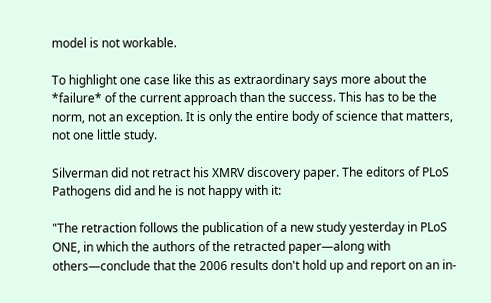model is not workable.

To highlight one case like this as extraordinary says more about the *failure* of the current approach than the success. This has to be the norm, not an exception. It is only the entire body of science that matters, not one little study.

Silverman did not retract his XMRV discovery paper. The editors of PLoS Pathogens did and he is not happy with it:

"The retraction follows the publication of a new study yesterday in PLoS ONE, in which the authors of the retracted paper—along with others—conclude that the 2006 results don't hold up and report on an in-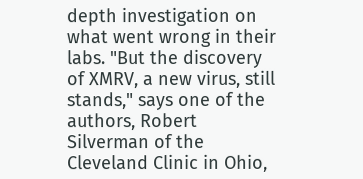depth investigation on what went wrong in their labs. "But the discovery of XMRV, a new virus, still stands," says one of the authors, Robert Silverman of the Cleveland Clinic in Ohio,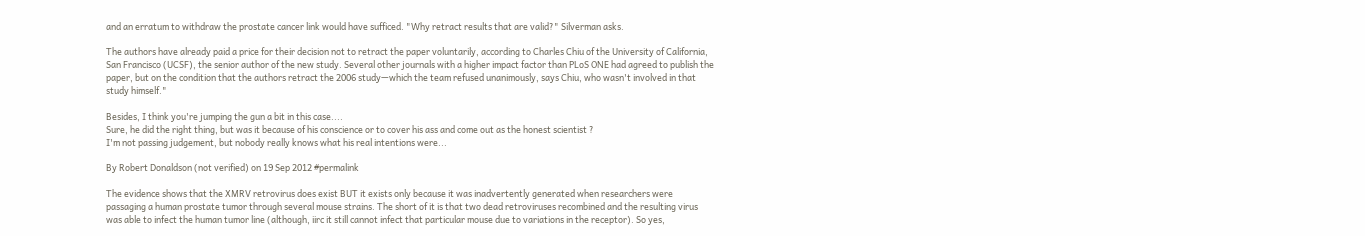and an erratum to withdraw the prostate cancer link would have sufficed. "Why retract results that are valid?" Silverman asks.

The authors have already paid a price for their decision not to retract the paper voluntarily, according to Charles Chiu of the University of California, San Francisco (UCSF), the senior author of the new study. Several other journals with a higher impact factor than PLoS ONE had agreed to publish the paper, but on the condition that the authors retract the 2006 study—which the team refused unanimously, says Chiu, who wasn't involved in that study himself."

Besides, I think you're jumping the gun a bit in this case....
Sure, he did the right thing, but was it because of his conscience or to cover his ass and come out as the honest scientist ?
I'm not passing judgement, but nobody really knows what his real intentions were...

By Robert Donaldson (not verified) on 19 Sep 2012 #permalink

The evidence shows that the XMRV retrovirus does exist BUT it exists only because it was inadvertently generated when researchers were passaging a human prostate tumor through several mouse strains. The short of it is that two dead retroviruses recombined and the resulting virus was able to infect the human tumor line (although, iirc it still cannot infect that particular mouse due to variations in the receptor). So yes,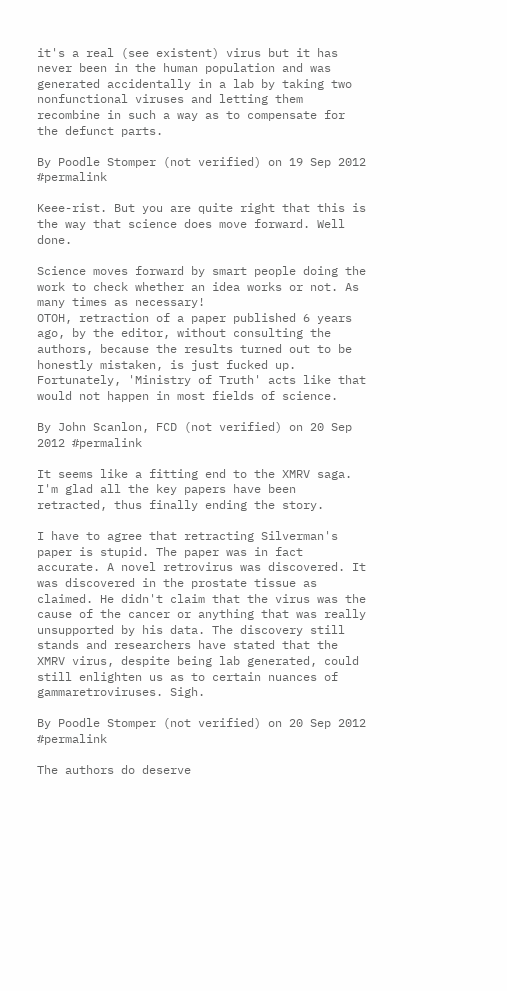it's a real (see existent) virus but it has never been in the human population and was generated accidentally in a lab by taking two nonfunctional viruses and letting them recombine in such a way as to compensate for the defunct parts.

By Poodle Stomper (not verified) on 19 Sep 2012 #permalink

Keee-rist. But you are quite right that this is the way that science does move forward. Well done.

Science moves forward by smart people doing the work to check whether an idea works or not. As many times as necessary!
OTOH, retraction of a paper published 6 years ago, by the editor, without consulting the authors, because the results turned out to be honestly mistaken, is just fucked up. Fortunately, 'Ministry of Truth' acts like that would not happen in most fields of science.

By John Scanlon, FCD (not verified) on 20 Sep 2012 #permalink

It seems like a fitting end to the XMRV saga. I'm glad all the key papers have been retracted, thus finally ending the story.

I have to agree that retracting Silverman's paper is stupid. The paper was in fact accurate. A novel retrovirus was discovered. It was discovered in the prostate tissue as claimed. He didn't claim that the virus was the cause of the cancer or anything that was really unsupported by his data. The discovery still stands and researchers have stated that the XMRV virus, despite being lab generated, could still enlighten us as to certain nuances of gammaretroviruses. Sigh.

By Poodle Stomper (not verified) on 20 Sep 2012 #permalink

The authors do deserve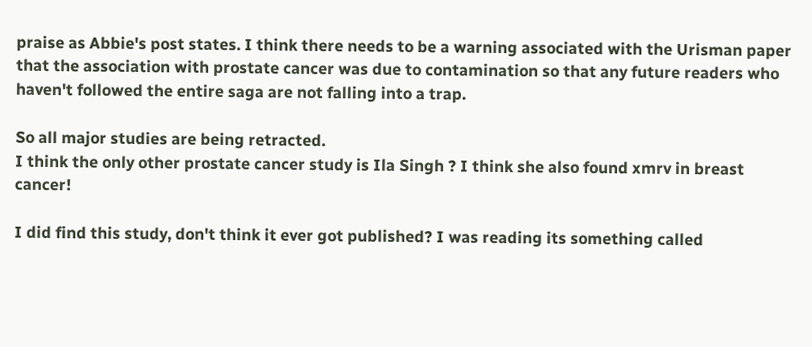praise as Abbie's post states. I think there needs to be a warning associated with the Urisman paper that the association with prostate cancer was due to contamination so that any future readers who haven't followed the entire saga are not falling into a trap.

So all major studies are being retracted.
I think the only other prostate cancer study is Ila Singh ? I think she also found xmrv in breast cancer!

I did find this study, don't think it ever got published? I was reading its something called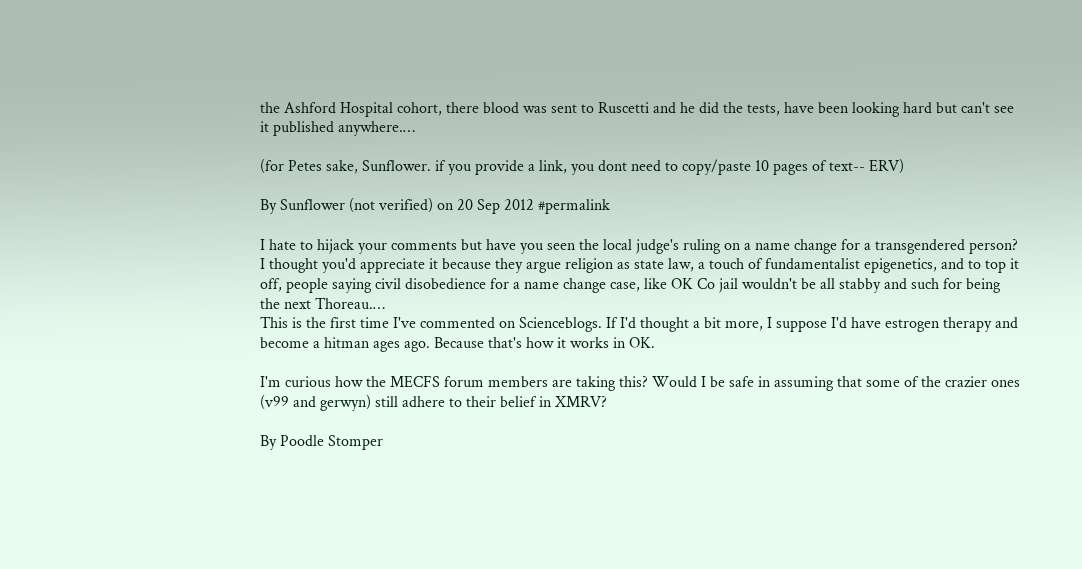the Ashford Hospital cohort, there blood was sent to Ruscetti and he did the tests, have been looking hard but can't see it published anywhere.…

(for Petes sake, Sunflower. if you provide a link, you dont need to copy/paste 10 pages of text-- ERV)

By Sunflower (not verified) on 20 Sep 2012 #permalink

I hate to hijack your comments but have you seen the local judge's ruling on a name change for a transgendered person? I thought you'd appreciate it because they argue religion as state law, a touch of fundamentalist epigenetics, and to top it off, people saying civil disobedience for a name change case, like OK Co jail wouldn't be all stabby and such for being the next Thoreau.…
This is the first time I've commented on Scienceblogs. If I'd thought a bit more, I suppose I'd have estrogen therapy and become a hitman ages ago. Because that's how it works in OK.

I'm curious how the MECFS forum members are taking this? Would I be safe in assuming that some of the crazier ones (v99 and gerwyn) still adhere to their belief in XMRV?

By Poodle Stomper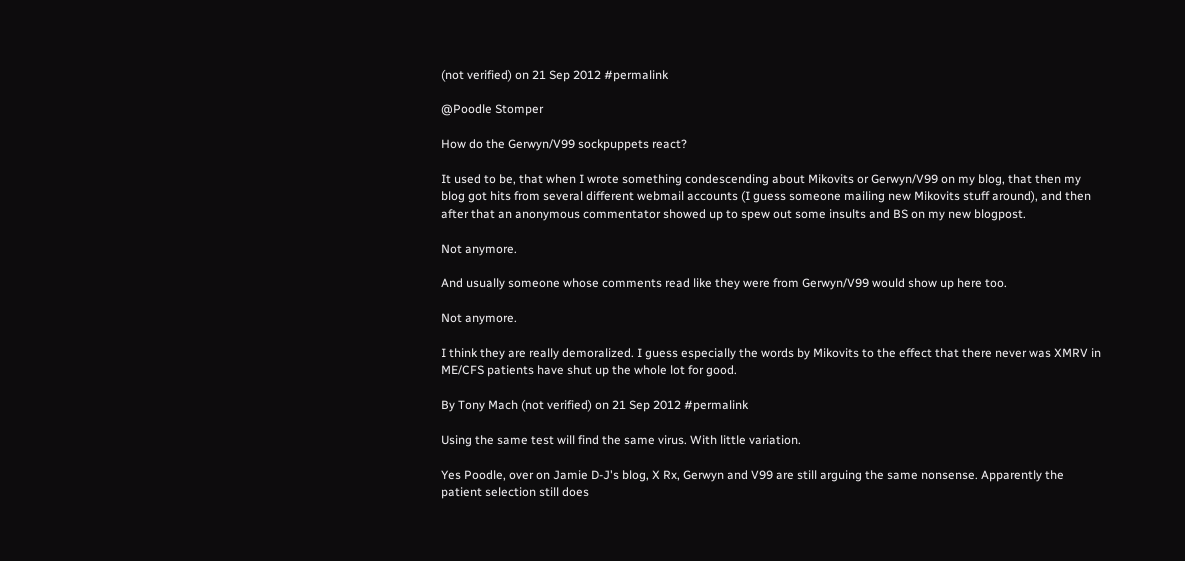(not verified) on 21 Sep 2012 #permalink

@Poodle Stomper

How do the Gerwyn/V99 sockpuppets react?

It used to be, that when I wrote something condescending about Mikovits or Gerwyn/V99 on my blog, that then my blog got hits from several different webmail accounts (I guess someone mailing new Mikovits stuff around), and then after that an anonymous commentator showed up to spew out some insults and BS on my new blogpost.

Not anymore.

And usually someone whose comments read like they were from Gerwyn/V99 would show up here too.

Not anymore.

I think they are really demoralized. I guess especially the words by Mikovits to the effect that there never was XMRV in ME/CFS patients have shut up the whole lot for good.

By Tony Mach (not verified) on 21 Sep 2012 #permalink

Using the same test will find the same virus. With little variation.

Yes Poodle, over on Jamie D-J's blog, X Rx, Gerwyn and V99 are still arguing the same nonsense. Apparently the patient selection still does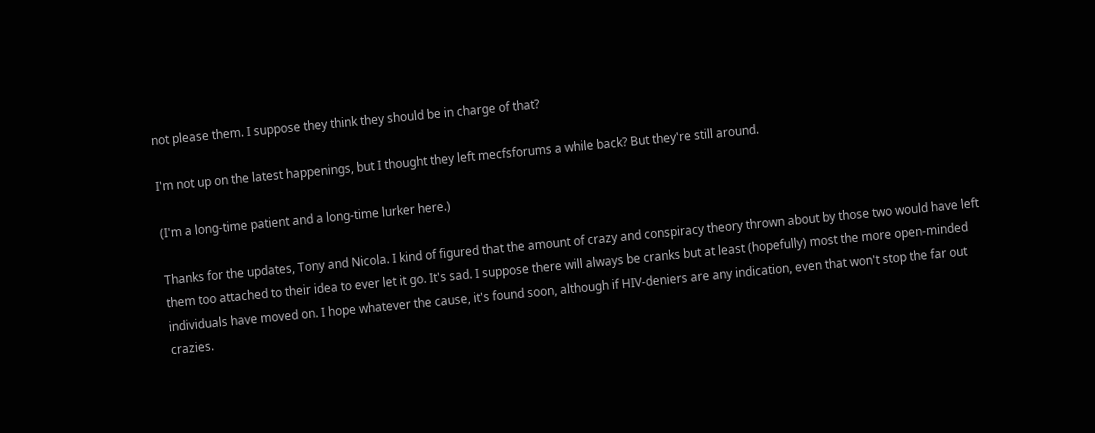not please them. I suppose they think they should be in charge of that?

I'm not up on the latest happenings, but I thought they left mecfsforums a while back? But they're still around.

(I'm a long-time patient and a long-time lurker here.)

Thanks for the updates, Tony and Nicola. I kind of figured that the amount of crazy and conspiracy theory thrown about by those two would have left them too attached to their idea to ever let it go. It's sad. I suppose there will always be cranks but at least (hopefully) most the more open-minded individuals have moved on. I hope whatever the cause, it's found soon, although if HIV-deniers are any indication, even that won't stop the far out crazies.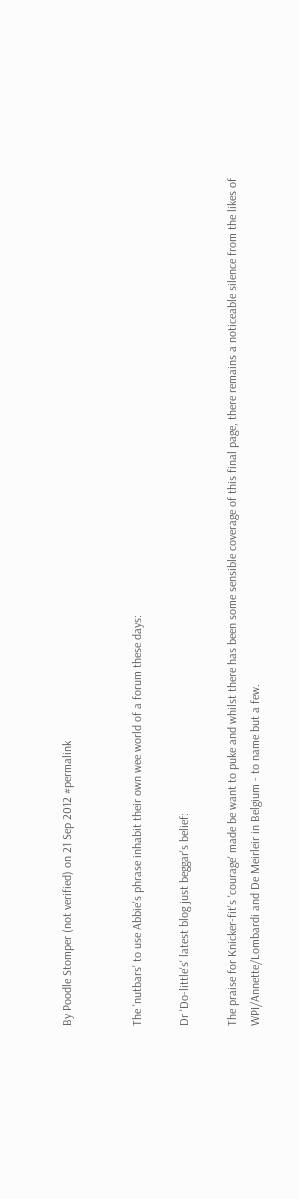By Poodle Stomper (not verified) on 21 Sep 2012 #permalink


The 'nutbars' to use Abbie's phrase inhabit their own wee world of a forum these days:

Dr 'Do-little's' latest blog just beggar's belief:

The praise for Knicker-fit's 'courage' made be want to puke and whilst there has been some sensible coverage of this final page, there remains a noticeable silence from the likes of WPI/Annette/Lombardi and De Meirleir in Belgium - to name but a few.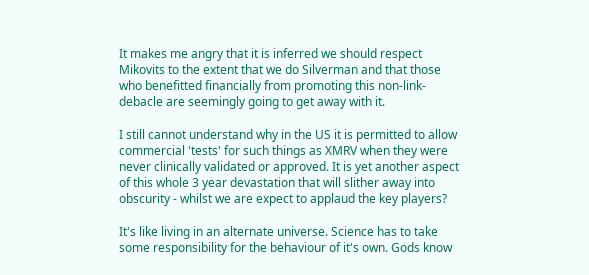It makes me angry that it is inferred we should respect Mikovits to the extent that we do Silverman and that those who benefitted financially from promoting this non-link-debacle are seemingly going to get away with it.

I still cannot understand why in the US it is permitted to allow commercial 'tests' for such things as XMRV when they were never clinically validated or approved. It is yet another aspect of this whole 3 year devastation that will slither away into obscurity - whilst we are expect to applaud the key players?

It's like living in an alternate universe. Science has to take some responsibility for the behaviour of it's own. Gods know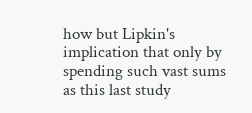how but Lipkin's implication that only by spending such vast sums as this last study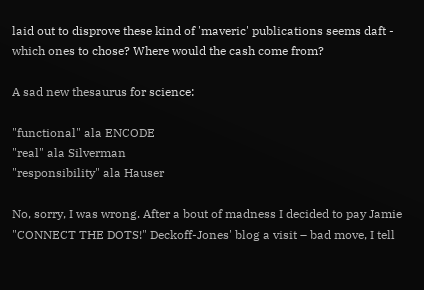laid out to disprove these kind of 'maveric' publications seems daft - which ones to chose? Where would the cash come from?

A sad new thesaurus for science:

"functional" ala ENCODE
"real" ala Silverman
"responsibility" ala Hauser

No, sorry, I was wrong. After a bout of madness I decided to pay Jamie "CONNECT THE DOTS!" Deckoff-Jones' blog a visit – bad move, I tell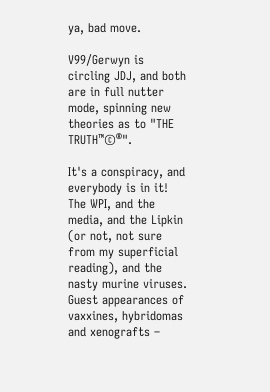ya, bad move.

V99/Gerwyn is circling JDJ, and both are in full nutter mode, spinning new theories as to "THE TRUTH™©®".

It's a conspiracy, and everybody is in it! The WPI, and the media, and the Lipkin (or not, not sure from my superficial reading), and the nasty murine viruses. Guest appearances of vaxxines, hybridomas and xenografts –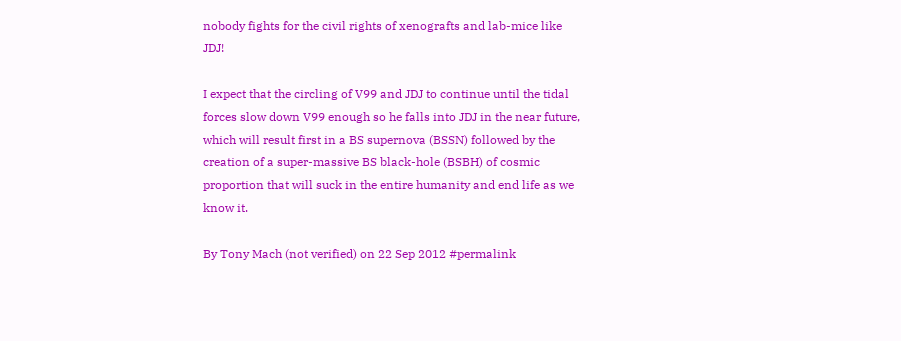nobody fights for the civil rights of xenografts and lab-mice like JDJ!

I expect that the circling of V99 and JDJ to continue until the tidal forces slow down V99 enough so he falls into JDJ in the near future, which will result first in a BS supernova (BSSN) followed by the creation of a super-massive BS black-hole (BSBH) of cosmic proportion that will suck in the entire humanity and end life as we know it.

By Tony Mach (not verified) on 22 Sep 2012 #permalink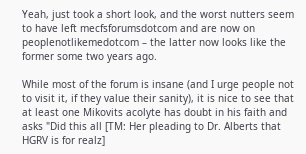Yeah, just took a short look, and the worst nutters seem to have left mecfsforumsdotcom and are now on peoplenotlikemedotcom – the latter now looks like the former some two years ago.

While most of the forum is insane (and I urge people not to visit it, if they value their sanity), it is nice to see that at least one Mikovits acolyte has doubt in his faith and asks "Did this all [TM: Her pleading to Dr. Alberts that HGRV is for realz]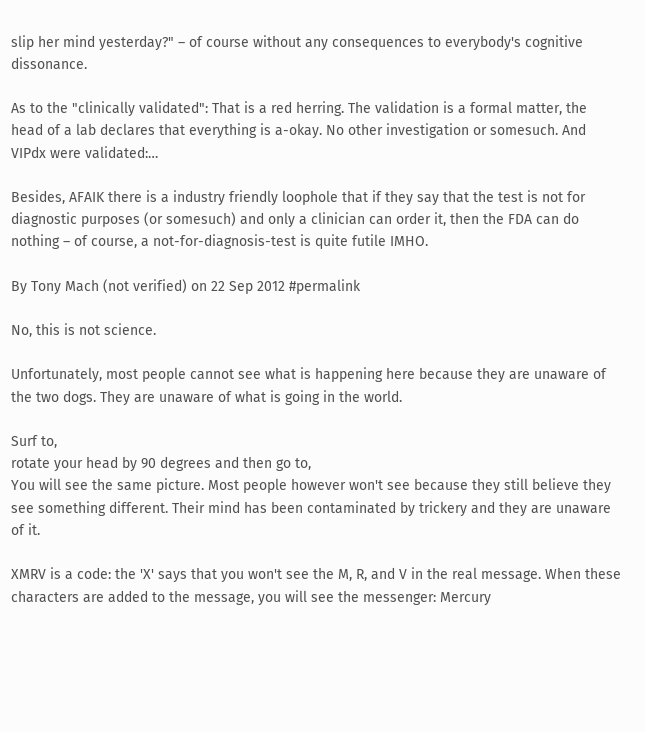slip her mind yesterday?" – of course without any consequences to everybody's cognitive dissonance.

As to the "clinically validated": That is a red herring. The validation is a formal matter, the head of a lab declares that everything is a-okay. No other investigation or somesuch. And VIPdx were validated:…

Besides, AFAIK there is a industry friendly loophole that if they say that the test is not for diagnostic purposes (or somesuch) and only a clinician can order it, then the FDA can do nothing – of course, a not-for-diagnosis-test is quite futile IMHO.

By Tony Mach (not verified) on 22 Sep 2012 #permalink

No, this is not science.

Unfortunately, most people cannot see what is happening here because they are unaware of the two dogs. They are unaware of what is going in the world.

Surf to,
rotate your head by 90 degrees and then go to,
You will see the same picture. Most people however won't see because they still believe they see something different. Their mind has been contaminated by trickery and they are unaware of it.

XMRV is a code: the 'X' says that you won't see the M, R, and V in the real message. When these characters are added to the message, you will see the messenger: Mercury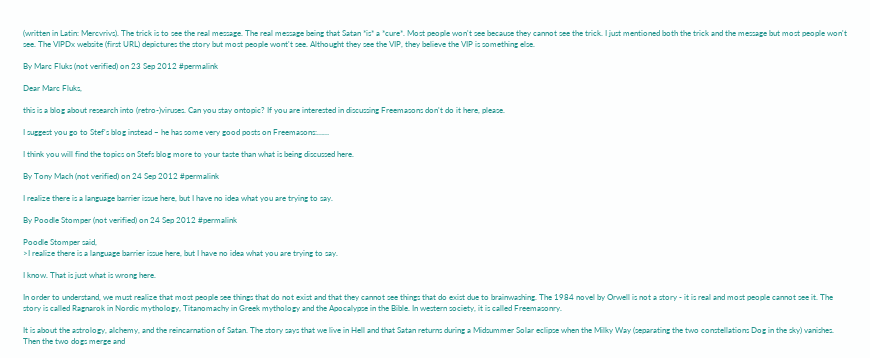(written in Latin: Mercvrivs). The trick is to see the real message. The real message being that Satan *is* a *cure*. Most people won't see because they cannot see the trick. I just mentioned both the trick and the message but most people won't see. The VIPDx website (first URL) depictures the story but most people wont't see. Althought they see the VIP, they believe the VIP is something else.

By Marc Fluks (not verified) on 23 Sep 2012 #permalink

Dear Marc Fluks,

this is a blog about research into (retro-)viruses. Can you stay ontopic? If you are interested in discussing Freemasons don't do it here, please.

I suggest you go to Stef's blog instead – he has some very good posts on Freemasons:……

I think you will find the topics on Stefs blog more to your taste than what is being discussed here.

By Tony Mach (not verified) on 24 Sep 2012 #permalink

I realize there is a language barrier issue here, but I have no idea what you are trying to say.

By Poodle Stomper (not verified) on 24 Sep 2012 #permalink

Poodle Stomper said,
>I realize there is a language barrier issue here, but I have no idea what you are trying to say.

I know. That is just what is wrong here.

In order to understand, we must realize that most people see things that do not exist and that they cannot see things that do exist due to brainwashing. The 1984 novel by Orwell is not a story - it is real and most people cannot see it. The story is called Ragnarok in Nordic mythology, Titanomachy in Greek mythology and the Apocalypse in the Bible. In western society, it is called Freemasonry.

It is about the astrology, alchemy, and the reincarnation of Satan. The story says that we live in Hell and that Satan returns during a Midsummer Solar eclipse when the Milky Way (separating the two constellations Dog in the sky) vanishes. Then the two dogs merge and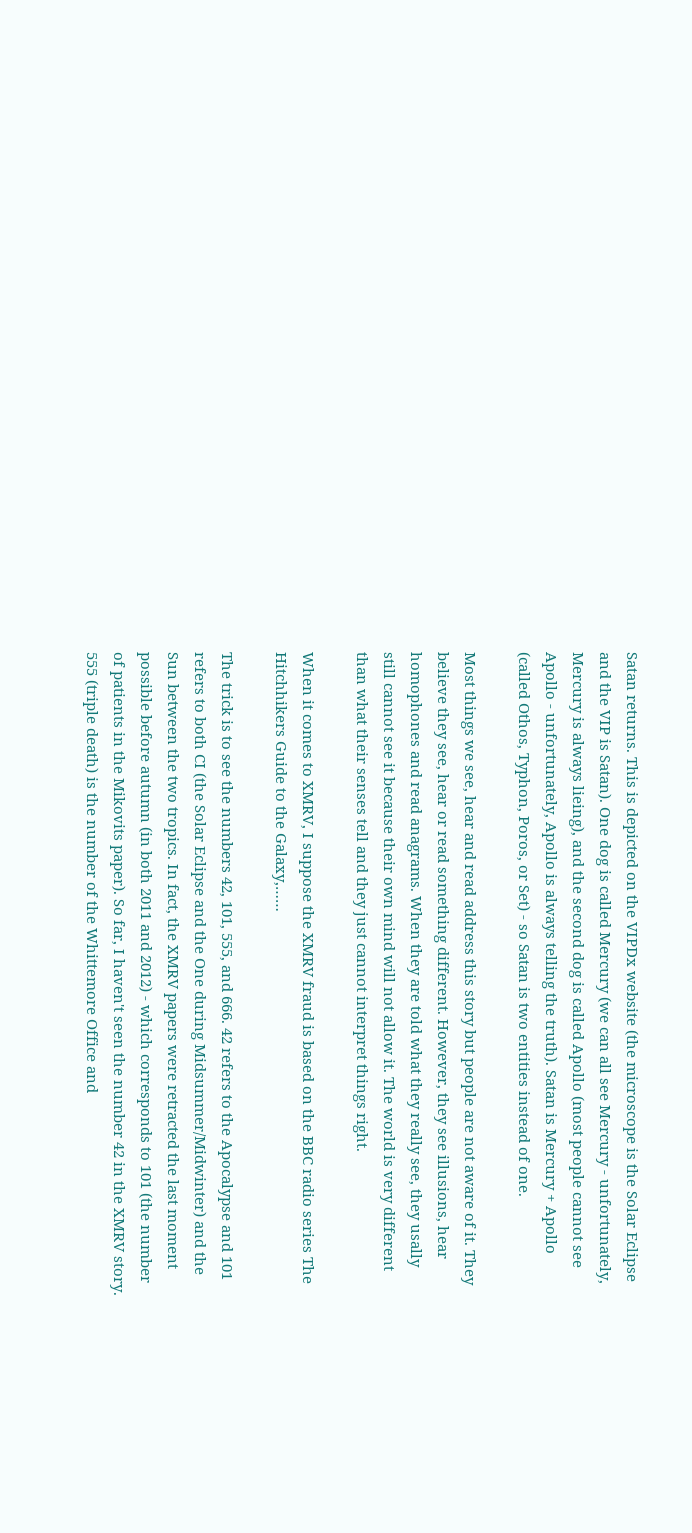Satan returns. This is depicted on the VIPDx website (the microscope is the Solar Eclipse and the VIP is Satan). One dog is called Mercury (we can all see Mercury - unfortunately, Mercury is always lieing), and the second dog is called Apollo (most people cannot see Apollo - unfortunately, Apollo is always telling the truth). Satan is Mercury + Apollo (called Othos, Typhon, Poros, or Set) - so Satan is two entities instead of one.

Most things we see, hear and read address this story but people are not aware of it. They believe they see, hear or read something different. However, they see illusions, hear homophones and read anagrams. When they are told what they really see, they usally still cannot see it because their own mind will not allow it. The world is very different than what their senses tell and they just cannot interpret things right.

When it comes to XMRV, I suppose the XMRV fraud is based on the BBC radio series The Hitchhikers Guide to the Galaxy,……

The trick is to see the numbers 42, 101, 555, and 666. 42 refers to the Apocalypse and 101 refers to both CI (the Solar Eclipse and the One during Midsummer/Midwinter) and the Sun between the two tropics. In fact, the XMRV papers were retracted the last moment possible before autumn (in both 2011 and 2012) - which corresponds to 101 (the number of patients in the Mikovits paper). So far, I haven't seen the number 42 in the XMRV story. 555 (triple death) is the number of the Whittemore Office and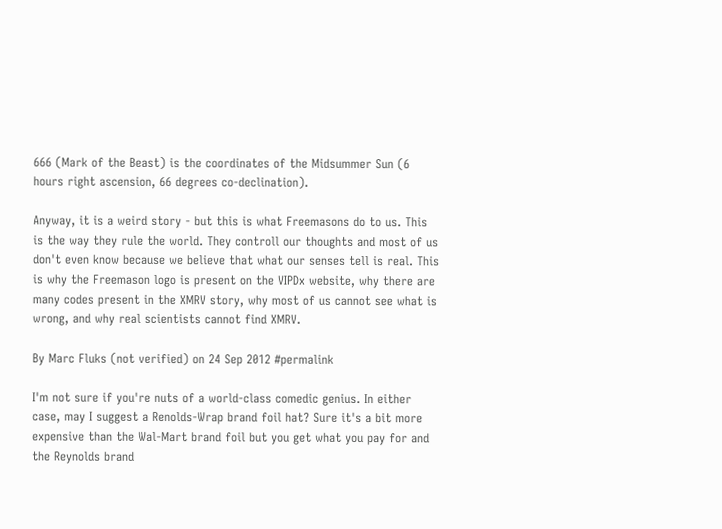666 (Mark of the Beast) is the coordinates of the Midsummer Sun (6 hours right ascension, 66 degrees co-declination).

Anyway, it is a weird story - but this is what Freemasons do to us. This is the way they rule the world. They controll our thoughts and most of us don't even know because we believe that what our senses tell is real. This is why the Freemason logo is present on the VIPDx website, why there are many codes present in the XMRV story, why most of us cannot see what is wrong, and why real scientists cannot find XMRV.

By Marc Fluks (not verified) on 24 Sep 2012 #permalink

I'm not sure if you're nuts of a world-class comedic genius. In either case, may I suggest a Renolds-Wrap brand foil hat? Sure it's a bit more expensive than the Wal-Mart brand foil but you get what you pay for and the Reynolds brand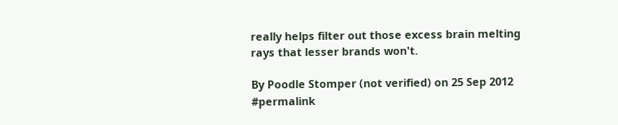really helps filter out those excess brain melting rays that lesser brands won't.

By Poodle Stomper (not verified) on 25 Sep 2012 #permalink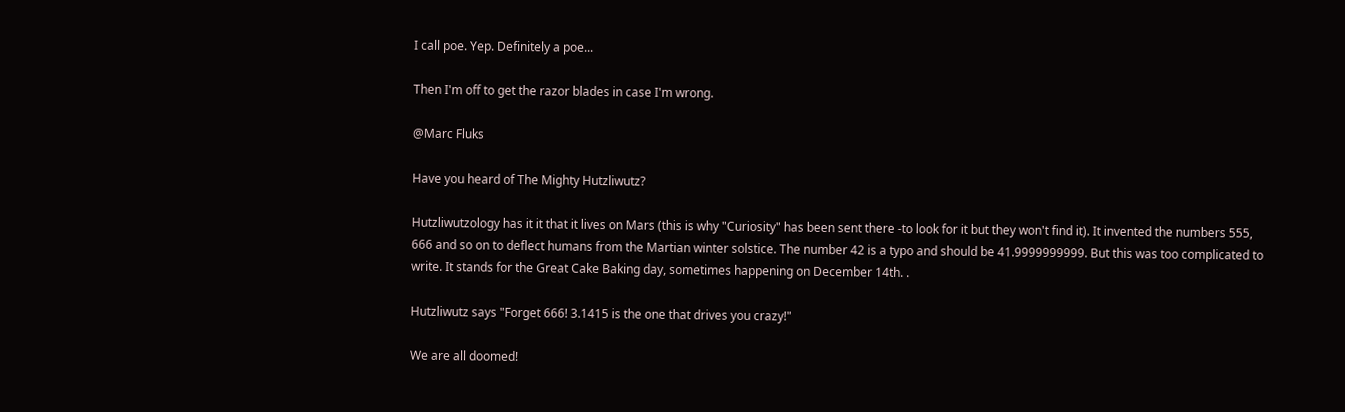I call poe. Yep. Definitely a poe...

Then I'm off to get the razor blades in case I'm wrong.

@Marc Fluks

Have you heard of The Mighty Hutzliwutz?

Hutzliwutzology has it it that it lives on Mars (this is why "Curiosity" has been sent there -to look for it but they won't find it). It invented the numbers 555, 666 and so on to deflect humans from the Martian winter solstice. The number 42 is a typo and should be 41.9999999999. But this was too complicated to write. It stands for the Great Cake Baking day, sometimes happening on December 14th. .

Hutzliwutz says "Forget 666! 3.1415 is the one that drives you crazy!"

We are all doomed!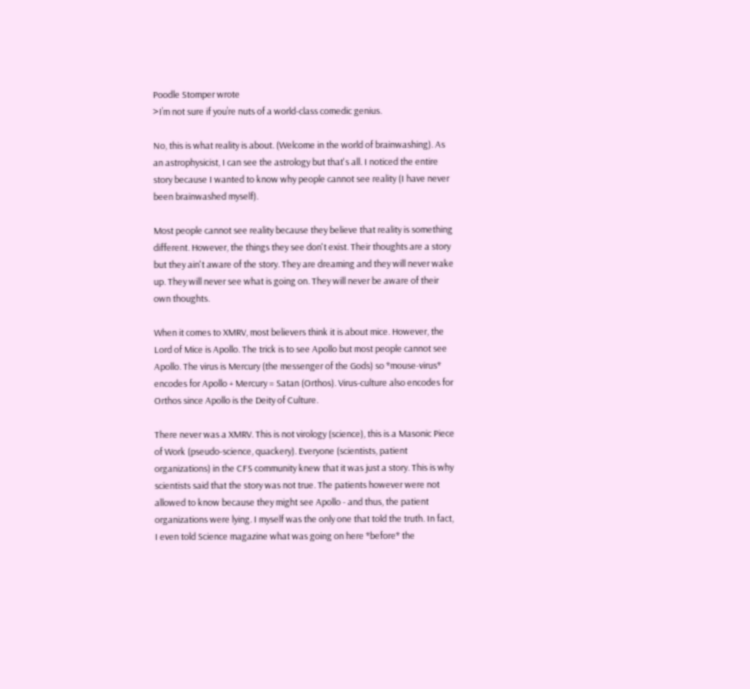Poodle Stomper wrote
>I’m not sure if you’re nuts of a world-class comedic genius.

No, this is what reality is about. (Welcome in the world of brainwashing). As an astrophysicist, I can see the astrology but that's all. I noticed the entire story because I wanted to know why people cannot see reality (I have never been brainwashed myself).

Most people cannot see reality because they believe that reality is something different. However, the things they see don't exist. Their thoughts are a story but they ain't aware of the story. They are dreaming and they will never wake up. They will never see what is going on. They will never be aware of their own thoughts.

When it comes to XMRV, most believers think it is about mice. However, the Lord of Mice is Apollo. The trick is to see Apollo but most people cannot see Apollo. The virus is Mercury (the messenger of the Gods) so *mouse-virus* encodes for Apollo + Mercury = Satan (Orthos). Virus-culture also encodes for Orthos since Apollo is the Deity of Culture.

There never was a XMRV. This is not virology (science), this is a Masonic Piece of Work (pseudo-science, quackery). Everyone (scientists, patient organizations) in the CFS community knew that it was just a story. This is why scientists said that the story was not true. The patients however were not allowed to know because they might see Apollo - and thus, the patient organizations were lying. I myself was the only one that told the truth. In fact, I even told Science magazine what was going on here *before* the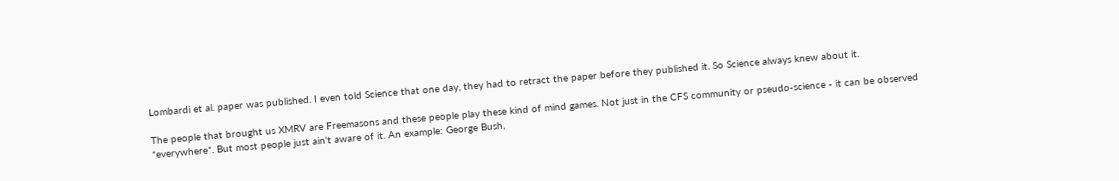Lombardi et al. paper was published. I even told Science that one day, they had to retract the paper before they published it. So Science always knew about it.

The people that brought us XMRV are Freemasons and these people play these kind of mind games. Not just in the CFS community or pseudo-science - it can be observed *everywhere*. But most people just ain't aware of it. An example: George Bush,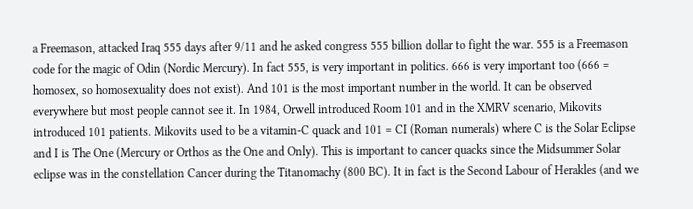a Freemason, attacked Iraq 555 days after 9/11 and he asked congress 555 billion dollar to fight the war. 555 is a Freemason code for the magic of Odin (Nordic Mercury). In fact 555, is very important in politics. 666 is very important too (666 = homosex, so homosexuality does not exist). And 101 is the most important number in the world. It can be observed everywhere but most people cannot see it. In 1984, Orwell introduced Room 101 and in the XMRV scenario, Mikovits introduced 101 patients. Mikovits used to be a vitamin-C quack and 101 = CI (Roman numerals) where C is the Solar Eclipse and I is The One (Mercury or Orthos as the One and Only). This is important to cancer quacks since the Midsummer Solar eclipse was in the constellation Cancer during the Titanomachy (800 BC). It in fact is the Second Labour of Herakles (and we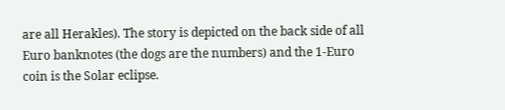are all Herakles). The story is depicted on the back side of all Euro banknotes (the dogs are the numbers) and the 1-Euro coin is the Solar eclipse.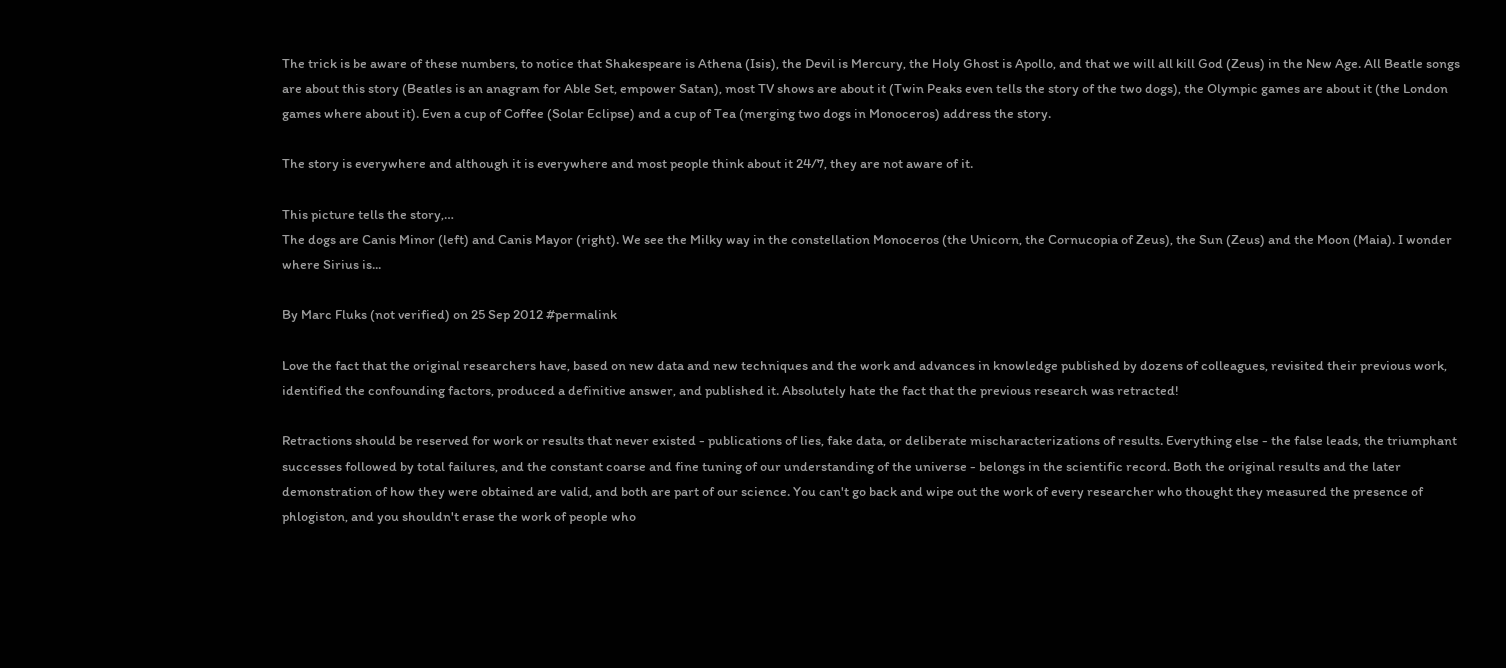The trick is be aware of these numbers, to notice that Shakespeare is Athena (Isis), the Devil is Mercury, the Holy Ghost is Apollo, and that we will all kill God (Zeus) in the New Age. All Beatle songs are about this story (Beatles is an anagram for Able Set, empower Satan), most TV shows are about it (Twin Peaks even tells the story of the two dogs), the Olympic games are about it (the London games where about it). Even a cup of Coffee (Solar Eclipse) and a cup of Tea (merging two dogs in Monoceros) address the story.

The story is everywhere and although it is everywhere and most people think about it 24/7, they are not aware of it.

This picture tells the story,…
The dogs are Canis Minor (left) and Canis Mayor (right). We see the Milky way in the constellation Monoceros (the Unicorn, the Cornucopia of Zeus), the Sun (Zeus) and the Moon (Maia). I wonder where Sirius is...

By Marc Fluks (not verified) on 25 Sep 2012 #permalink

Love the fact that the original researchers have, based on new data and new techniques and the work and advances in knowledge published by dozens of colleagues, revisited their previous work, identified the confounding factors, produced a definitive answer, and published it. Absolutely hate the fact that the previous research was retracted!

Retractions should be reserved for work or results that never existed - publications of lies, fake data, or deliberate mischaracterizations of results. Everything else - the false leads, the triumphant successes followed by total failures, and the constant coarse and fine tuning of our understanding of the universe - belongs in the scientific record. Both the original results and the later demonstration of how they were obtained are valid, and both are part of our science. You can't go back and wipe out the work of every researcher who thought they measured the presence of phlogiston, and you shouldn't erase the work of people who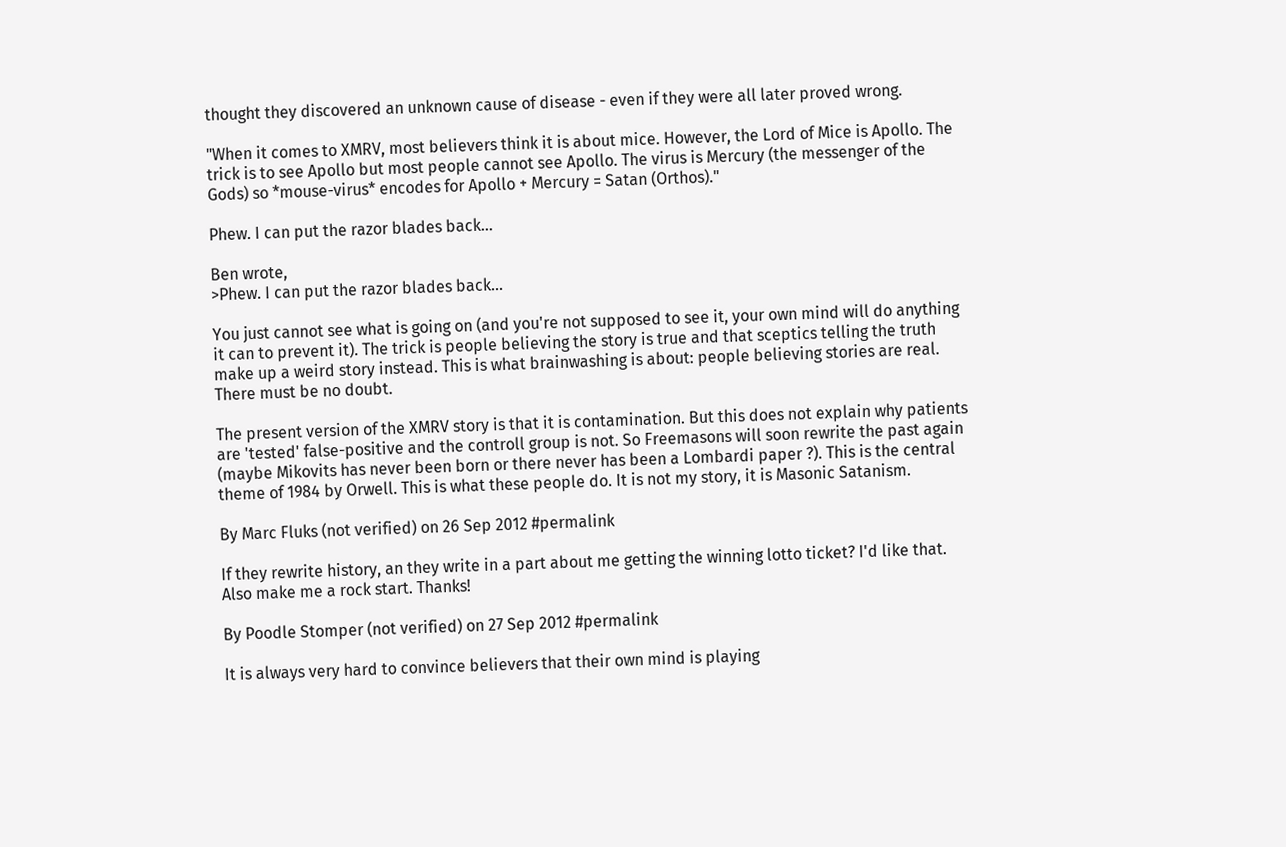thought they discovered an unknown cause of disease - even if they were all later proved wrong.

"When it comes to XMRV, most believers think it is about mice. However, the Lord of Mice is Apollo. The trick is to see Apollo but most people cannot see Apollo. The virus is Mercury (the messenger of the Gods) so *mouse-virus* encodes for Apollo + Mercury = Satan (Orthos)."

Phew. I can put the razor blades back...

Ben wrote,
>Phew. I can put the razor blades back...

You just cannot see what is going on (and you're not supposed to see it, your own mind will do anything it can to prevent it). The trick is people believing the story is true and that sceptics telling the truth make up a weird story instead. This is what brainwashing is about: people believing stories are real. There must be no doubt.

The present version of the XMRV story is that it is contamination. But this does not explain why patients are 'tested' false-positive and the controll group is not. So Freemasons will soon rewrite the past again (maybe Mikovits has never been born or there never has been a Lombardi paper ?). This is the central theme of 1984 by Orwell. This is what these people do. It is not my story, it is Masonic Satanism.

By Marc Fluks (not verified) on 26 Sep 2012 #permalink

If they rewrite history, an they write in a part about me getting the winning lotto ticket? I'd like that. Also make me a rock start. Thanks!

By Poodle Stomper (not verified) on 27 Sep 2012 #permalink

It is always very hard to convince believers that their own mind is playing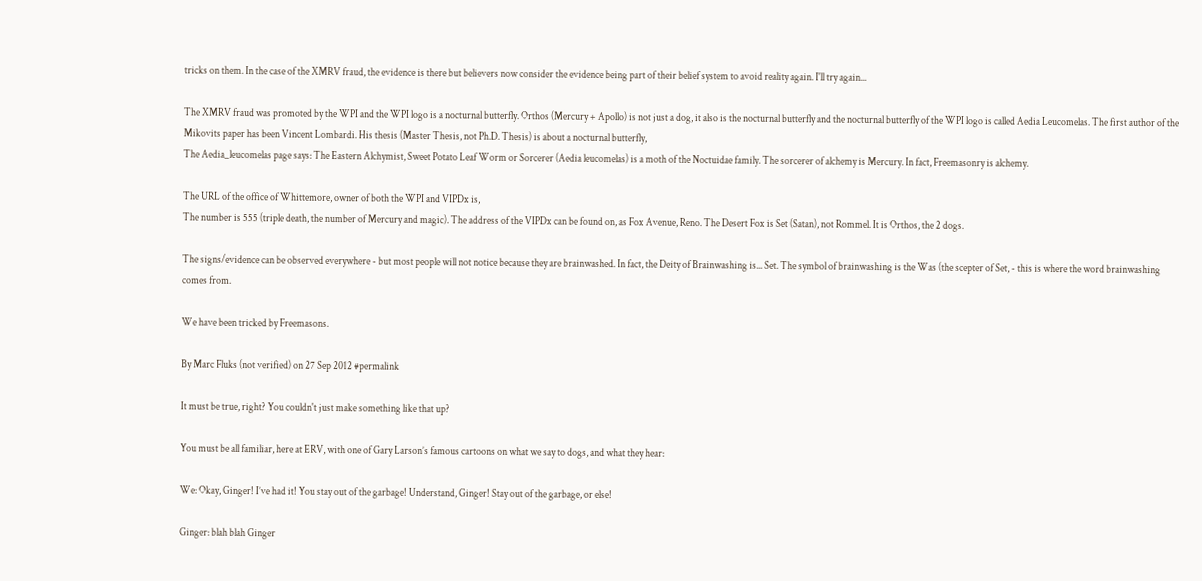tricks on them. In the case of the XMRV fraud, the evidence is there but believers now consider the evidence being part of their belief system to avoid reality again. I'll try again...

The XMRV fraud was promoted by the WPI and the WPI logo is a nocturnal butterfly. Orthos (Mercury + Apollo) is not just a dog, it also is the nocturnal butterfly and the nocturnal butterfly of the WPI logo is called Aedia Leucomelas. The first author of the Mikovits paper has been Vincent Lombardi. His thesis (Master Thesis, not Ph.D. Thesis) is about a nocturnal butterfly,
The Aedia_leucomelas page says: The Eastern Alchymist, Sweet Potato Leaf Worm or Sorcerer (Aedia leucomelas) is a moth of the Noctuidae family. The sorcerer of alchemy is Mercury. In fact, Freemasonry is alchemy.

The URL of the office of Whittemore, owner of both the WPI and VIPDx is,
The number is 555 (triple death, the number of Mercury and magic). The address of the VIPDx can be found on, as Fox Avenue, Reno. The Desert Fox is Set (Satan), not Rommel. It is Orthos, the 2 dogs.

The signs/evidence can be observed everywhere - but most people will not notice because they are brainwashed. In fact, the Deity of Brainwashing is... Set. The symbol of brainwashing is the Was (the scepter of Set, - this is where the word brainwashing comes from.

We have been tricked by Freemasons.

By Marc Fluks (not verified) on 27 Sep 2012 #permalink

It must be true, right? You couldn't just make something like that up?

You must be all familiar, here at ERV, with one of Gary Larson’s famous cartoons on what we say to dogs, and what they hear:

We: Okay, Ginger! I’ve had it! You stay out of the garbage! Understand, Ginger! Stay out of the garbage, or else!

Ginger: blah blah Ginger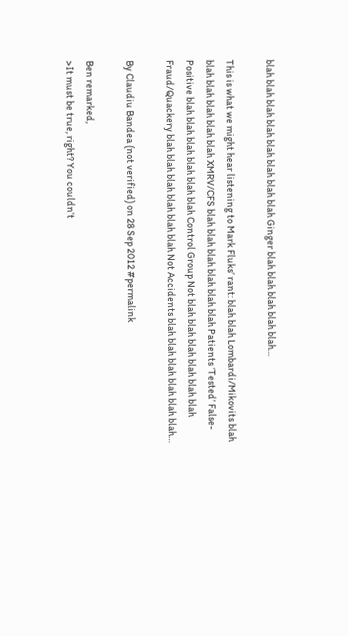blah blah blah blah blah blah blah blah Ginger blah blah blah blah blah…

This is what we might hear listening to Mark Fluks’ rant: blah blah Lombardi/Mikovits blah blah blah blah blah blah XMRV/CFS blah blah blah blah blah blah Patients ‘Tested’ False-Positive blah blah blah blah blah blah Control Group Not blah blah blah blah blah blah Fraud/Quackery blah blah blah blah blah blah Not Accidents blah blah blah blah blah blah…

By Claudiu Bandea (not verified) on 28 Sep 2012 #permalink

Ben remarked,
>It must be true, right? You couldn’t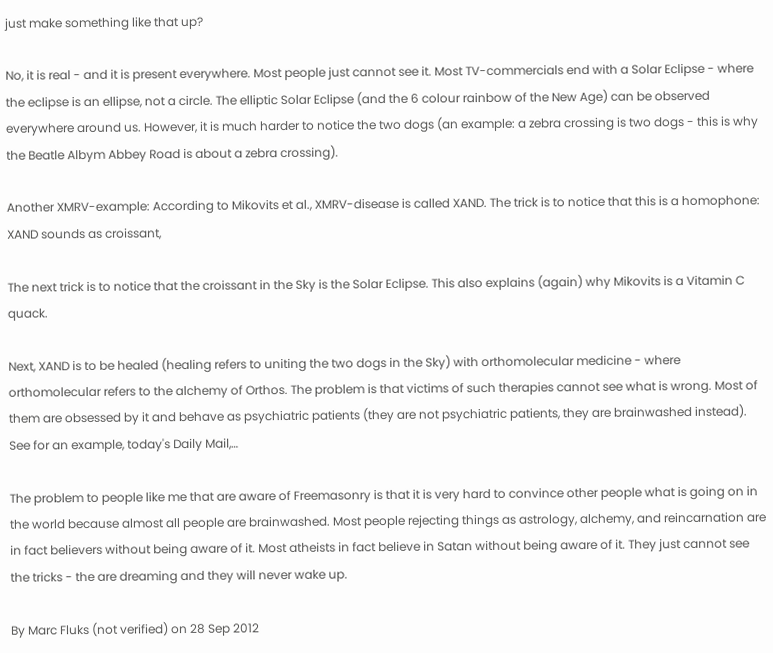just make something like that up?

No, it is real - and it is present everywhere. Most people just cannot see it. Most TV-commercials end with a Solar Eclipse - where the eclipse is an ellipse, not a circle. The elliptic Solar Eclipse (and the 6 colour rainbow of the New Age) can be observed everywhere around us. However, it is much harder to notice the two dogs (an example: a zebra crossing is two dogs - this is why the Beatle Albym Abbey Road is about a zebra crossing).

Another XMRV-example: According to Mikovits et al., XMRV-disease is called XAND. The trick is to notice that this is a homophone: XAND sounds as croissant,

The next trick is to notice that the croissant in the Sky is the Solar Eclipse. This also explains (again) why Mikovits is a Vitamin C quack.

Next, XAND is to be healed (healing refers to uniting the two dogs in the Sky) with orthomolecular medicine - where orthomolecular refers to the alchemy of Orthos. The problem is that victims of such therapies cannot see what is wrong. Most of them are obsessed by it and behave as psychiatric patients (they are not psychiatric patients, they are brainwashed instead). See for an example, today's Daily Mail,…

The problem to people like me that are aware of Freemasonry is that it is very hard to convince other people what is going on in the world because almost all people are brainwashed. Most people rejecting things as astrology, alchemy, and reincarnation are in fact believers without being aware of it. Most atheists in fact believe in Satan without being aware of it. They just cannot see the tricks - the are dreaming and they will never wake up.

By Marc Fluks (not verified) on 28 Sep 2012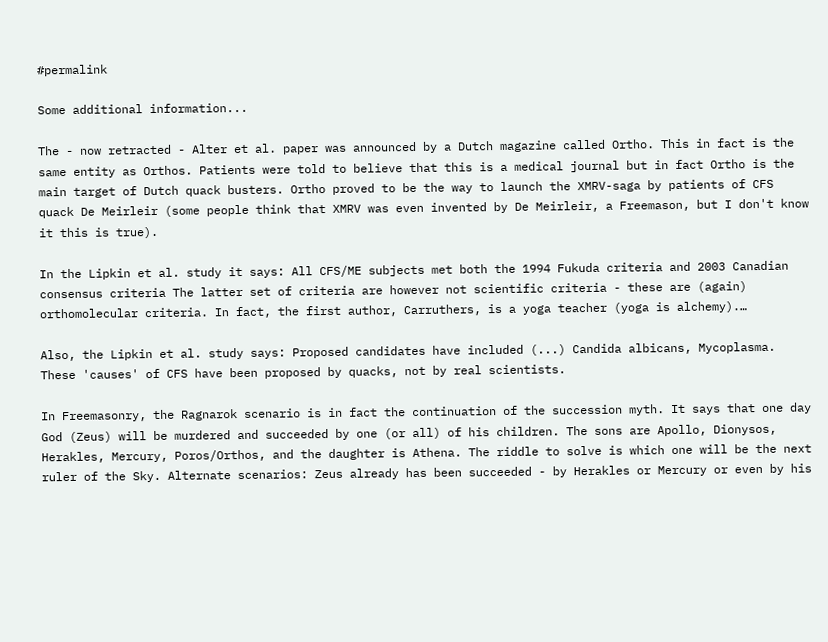#permalink

Some additional information...

The - now retracted - Alter et al. paper was announced by a Dutch magazine called Ortho. This in fact is the same entity as Orthos. Patients were told to believe that this is a medical journal but in fact Ortho is the main target of Dutch quack busters. Ortho proved to be the way to launch the XMRV-saga by patients of CFS quack De Meirleir (some people think that XMRV was even invented by De Meirleir, a Freemason, but I don't know it this is true).

In the Lipkin et al. study it says: All CFS/ME subjects met both the 1994 Fukuda criteria and 2003 Canadian consensus criteria The latter set of criteria are however not scientific criteria - these are (again) orthomolecular criteria. In fact, the first author, Carruthers, is a yoga teacher (yoga is alchemy).…

Also, the Lipkin et al. study says: Proposed candidates have included (...) Candida albicans, Mycoplasma. These 'causes' of CFS have been proposed by quacks, not by real scientists.

In Freemasonry, the Ragnarok scenario is in fact the continuation of the succession myth. It says that one day God (Zeus) will be murdered and succeeded by one (or all) of his children. The sons are Apollo, Dionysos, Herakles, Mercury, Poros/Orthos, and the daughter is Athena. The riddle to solve is which one will be the next ruler of the Sky. Alternate scenarios: Zeus already has been succeeded - by Herakles or Mercury or even by his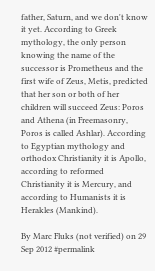father, Saturn, and we don't know it yet. According to Greek mythology, the only person knowing the name of the successor is Prometheus and the first wife of Zeus, Metis, predicted that her son or both of her children will succeed Zeus: Poros and Athena (in Freemasonry, Poros is called Ashlar). According to Egyptian mythology and orthodox Christianity it is Apollo, according to reformed Christianity it is Mercury, and according to Humanists it is Herakles (Mankind).

By Marc Fluks (not verified) on 29 Sep 2012 #permalink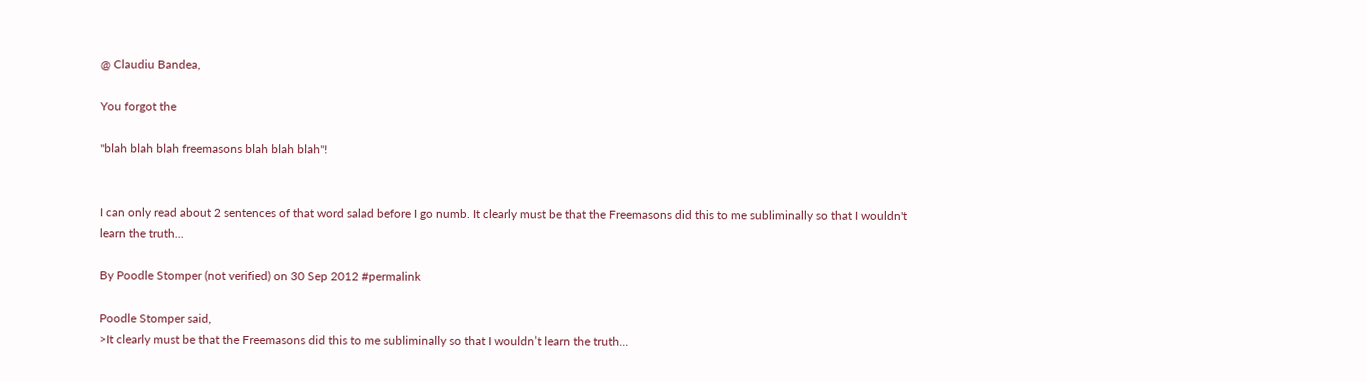@ Claudiu Bandea,

You forgot the

"blah blah blah freemasons blah blah blah"!


I can only read about 2 sentences of that word salad before I go numb. It clearly must be that the Freemasons did this to me subliminally so that I wouldn't learn the truth...

By Poodle Stomper (not verified) on 30 Sep 2012 #permalink

Poodle Stomper said,
>It clearly must be that the Freemasons did this to me subliminally so that I wouldn’t learn the truth...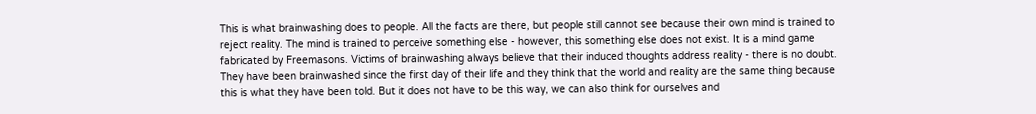This is what brainwashing does to people. All the facts are there, but people still cannot see because their own mind is trained to reject reality. The mind is trained to perceive something else - however, this something else does not exist. It is a mind game fabricated by Freemasons. Victims of brainwashing always believe that their induced thoughts address reality - there is no doubt. They have been brainwashed since the first day of their life and they think that the world and reality are the same thing because this is what they have been told. But it does not have to be this way, we can also think for ourselves and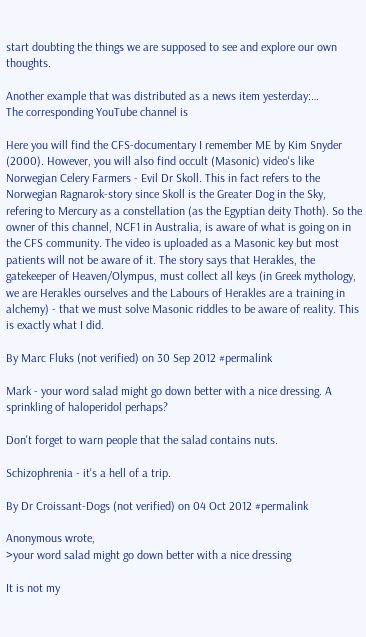start doubting the things we are supposed to see and explore our own thoughts.

Another example that was distributed as a news item yesterday:…
The corresponding YouTube channel is

Here you will find the CFS-documentary I remember ME by Kim Snyder (2000). However, you will also find occult (Masonic) video's like Norwegian Celery Farmers - Evil Dr Skoll. This in fact refers to the Norwegian Ragnarok-story since Skoll is the Greater Dog in the Sky, refering to Mercury as a constellation (as the Egyptian deity Thoth). So the owner of this channel, NCF1 in Australia, is aware of what is going on in the CFS community. The video is uploaded as a Masonic key but most patients will not be aware of it. The story says that Herakles, the gatekeeper of Heaven/Olympus, must collect all keys (in Greek mythology, we are Herakles ourselves and the Labours of Herakles are a training in alchemy) - that we must solve Masonic riddles to be aware of reality. This is exactly what I did.

By Marc Fluks (not verified) on 30 Sep 2012 #permalink

Mark - your word salad might go down better with a nice dressing. A sprinkling of haloperidol perhaps?

Don't forget to warn people that the salad contains nuts.

Schizophrenia - it's a hell of a trip.

By Dr Croissant-Dogs (not verified) on 04 Oct 2012 #permalink

Anonymous wrote,
>your word salad might go down better with a nice dressing

It is not my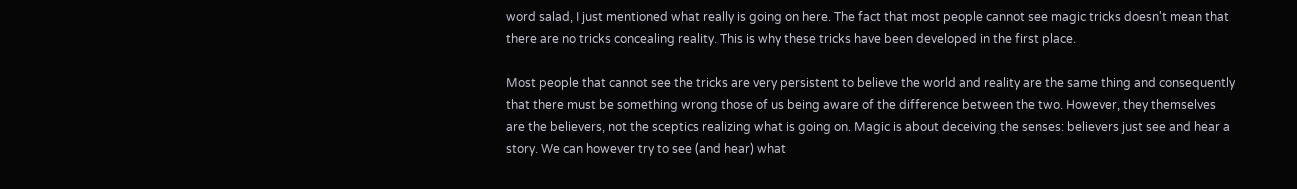word salad, I just mentioned what really is going on here. The fact that most people cannot see magic tricks doesn't mean that there are no tricks concealing reality. This is why these tricks have been developed in the first place.

Most people that cannot see the tricks are very persistent to believe the world and reality are the same thing and consequently that there must be something wrong those of us being aware of the difference between the two. However, they themselves are the believers, not the sceptics realizing what is going on. Magic is about deceiving the senses: believers just see and hear a story. We can however try to see (and hear) what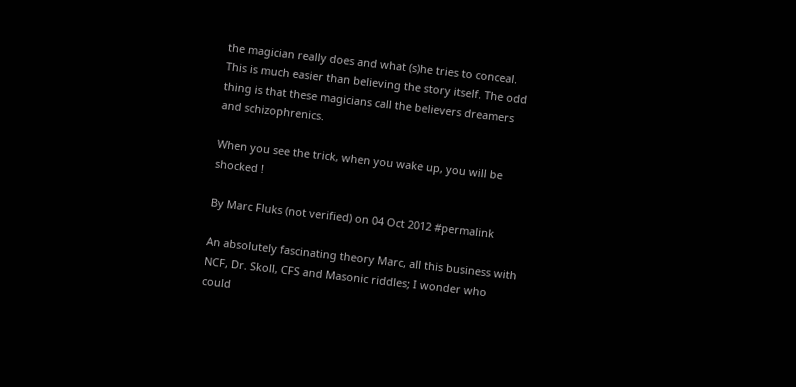the magician really does and what (s)he tries to conceal. This is much easier than believing the story itself. The odd thing is that these magicians call the believers dreamers and schizophrenics.

When you see the trick, when you wake up, you will be shocked !

By Marc Fluks (not verified) on 04 Oct 2012 #permalink

An absolutely fascinating theory Marc, all this business with NCF, Dr. Skoll, CFS and Masonic riddles; I wonder who could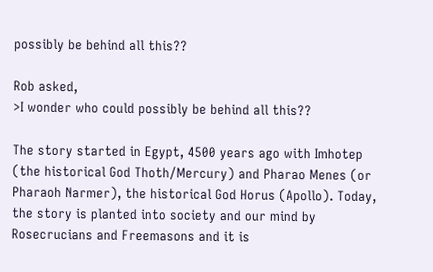possibly be behind all this??

Rob asked,
>I wonder who could possibly be behind all this??

The story started in Egypt, 4500 years ago with Imhotep (the historical God Thoth/Mercury) and Pharao Menes (or Pharaoh Narmer), the historical God Horus (Apollo). Today, the story is planted into society and our mind by Rosecrucians and Freemasons and it is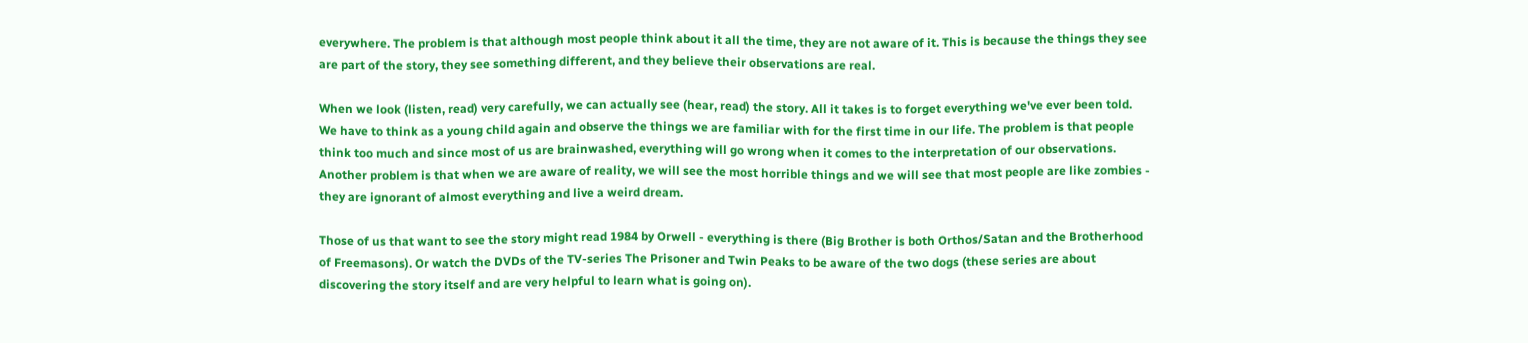everywhere. The problem is that although most people think about it all the time, they are not aware of it. This is because the things they see are part of the story, they see something different, and they believe their observations are real.

When we look (listen, read) very carefully, we can actually see (hear, read) the story. All it takes is to forget everything we've ever been told. We have to think as a young child again and observe the things we are familiar with for the first time in our life. The problem is that people think too much and since most of us are brainwashed, everything will go wrong when it comes to the interpretation of our observations. Another problem is that when we are aware of reality, we will see the most horrible things and we will see that most people are like zombies - they are ignorant of almost everything and live a weird dream.

Those of us that want to see the story might read 1984 by Orwell - everything is there (Big Brother is both Orthos/Satan and the Brotherhood of Freemasons). Or watch the DVDs of the TV-series The Prisoner and Twin Peaks to be aware of the two dogs (these series are about discovering the story itself and are very helpful to learn what is going on).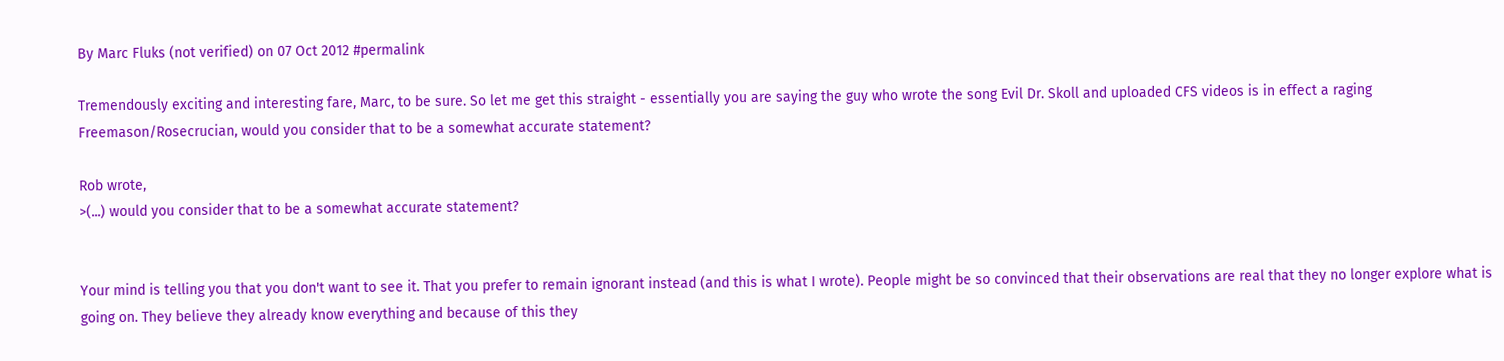By Marc Fluks (not verified) on 07 Oct 2012 #permalink

Tremendously exciting and interesting fare, Marc, to be sure. So let me get this straight - essentially you are saying the guy who wrote the song Evil Dr. Skoll and uploaded CFS videos is in effect a raging Freemason/Rosecrucian, would you consider that to be a somewhat accurate statement?

Rob wrote,
>(...) would you consider that to be a somewhat accurate statement?


Your mind is telling you that you don't want to see it. That you prefer to remain ignorant instead (and this is what I wrote). People might be so convinced that their observations are real that they no longer explore what is going on. They believe they already know everything and because of this they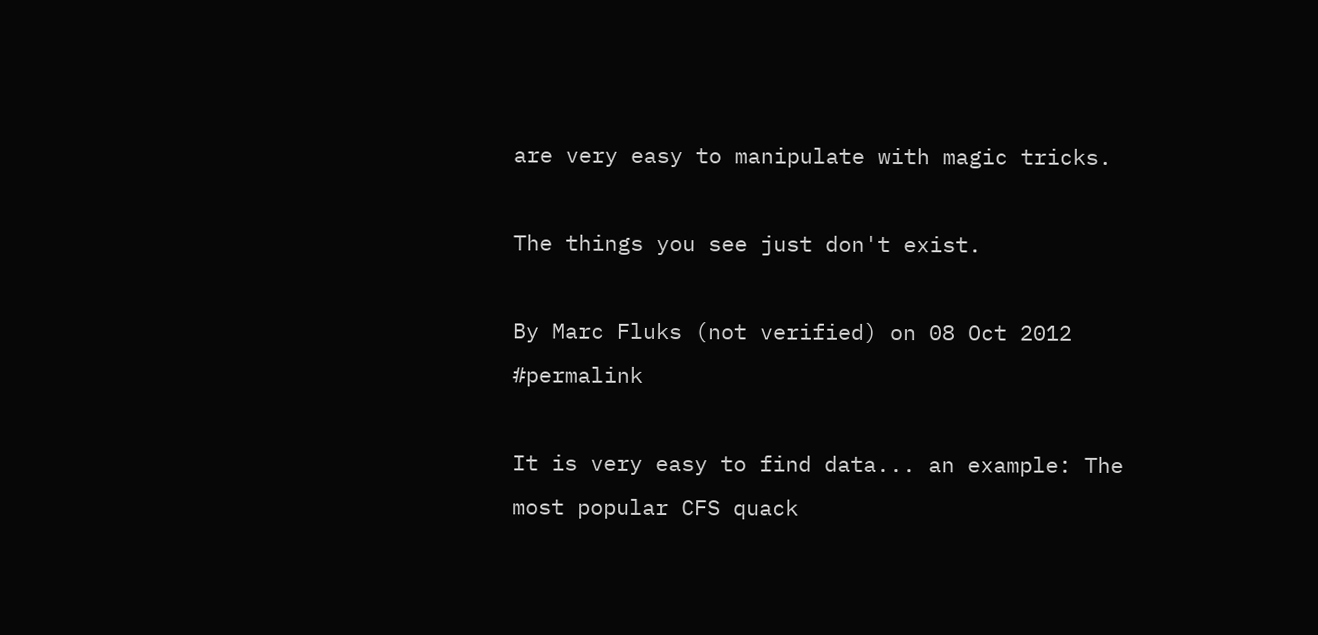are very easy to manipulate with magic tricks.

The things you see just don't exist.

By Marc Fluks (not verified) on 08 Oct 2012 #permalink

It is very easy to find data... an example: The most popular CFS quack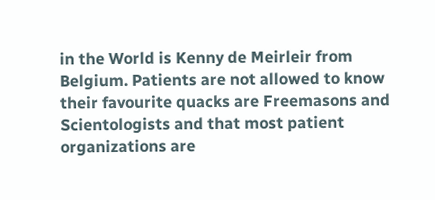in the World is Kenny de Meirleir from Belgium. Patients are not allowed to know their favourite quacks are Freemasons and Scientologists and that most patient organizations are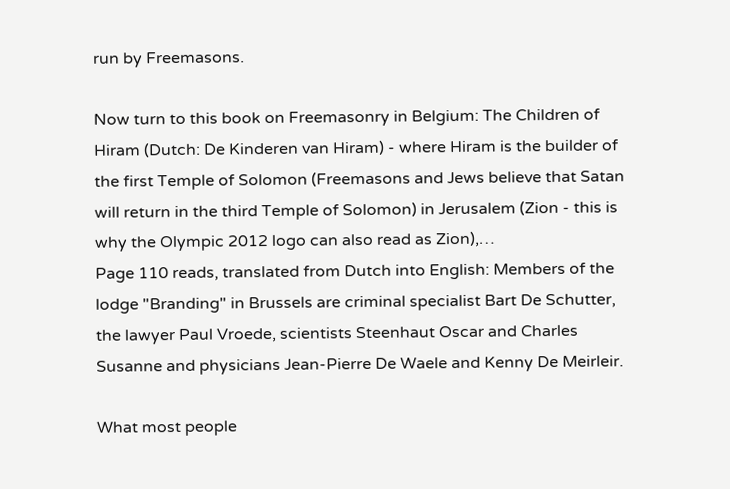run by Freemasons.

Now turn to this book on Freemasonry in Belgium: The Children of Hiram (Dutch: De Kinderen van Hiram) - where Hiram is the builder of the first Temple of Solomon (Freemasons and Jews believe that Satan will return in the third Temple of Solomon) in Jerusalem (Zion - this is why the Olympic 2012 logo can also read as Zion),…
Page 110 reads, translated from Dutch into English: Members of the lodge "Branding" in Brussels are criminal specialist Bart De Schutter, the lawyer Paul Vroede, scientists Steenhaut Oscar and Charles Susanne and physicians Jean-Pierre De Waele and Kenny De Meirleir.

What most people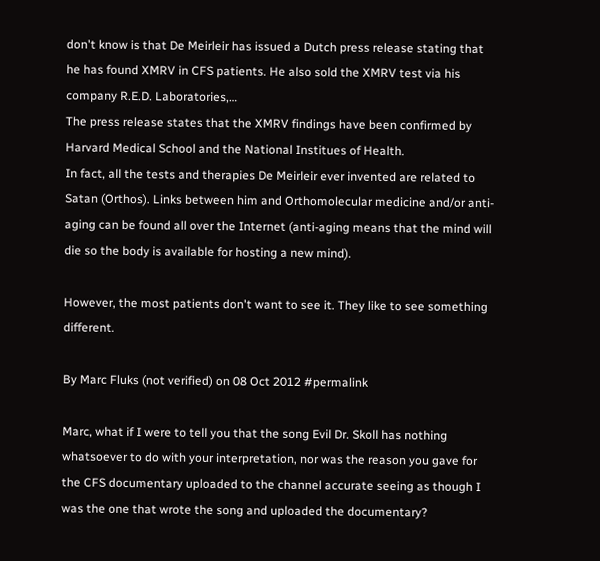don't know is that De Meirleir has issued a Dutch press release stating that he has found XMRV in CFS patients. He also sold the XMRV test via his company R.E.D. Laboratories,…
The press release states that the XMRV findings have been confirmed by Harvard Medical School and the National Institues of Health.
In fact, all the tests and therapies De Meirleir ever invented are related to Satan (Orthos). Links between him and Orthomolecular medicine and/or anti-aging can be found all over the Internet (anti-aging means that the mind will die so the body is available for hosting a new mind).

However, the most patients don't want to see it. They like to see something different.

By Marc Fluks (not verified) on 08 Oct 2012 #permalink

Marc, what if I were to tell you that the song Evil Dr. Skoll has nothing whatsoever to do with your interpretation, nor was the reason you gave for the CFS documentary uploaded to the channel accurate seeing as though I was the one that wrote the song and uploaded the documentary?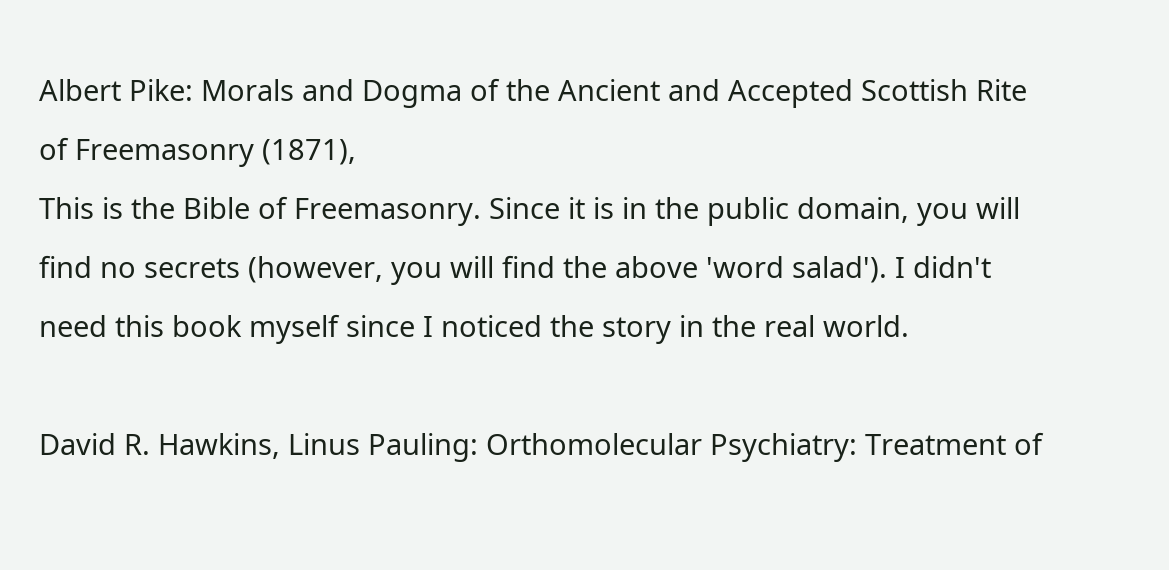Albert Pike: Morals and Dogma of the Ancient and Accepted Scottish Rite of Freemasonry (1871),
This is the Bible of Freemasonry. Since it is in the public domain, you will find no secrets (however, you will find the above 'word salad'). I didn't need this book myself since I noticed the story in the real world.

David R. Hawkins, Linus Pauling: Orthomolecular Psychiatry: Treatment of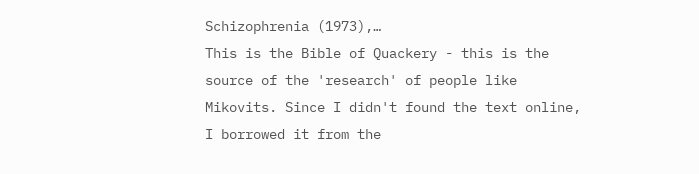Schizophrenia (1973),…
This is the Bible of Quackery - this is the source of the 'research' of people like Mikovits. Since I didn't found the text online, I borrowed it from the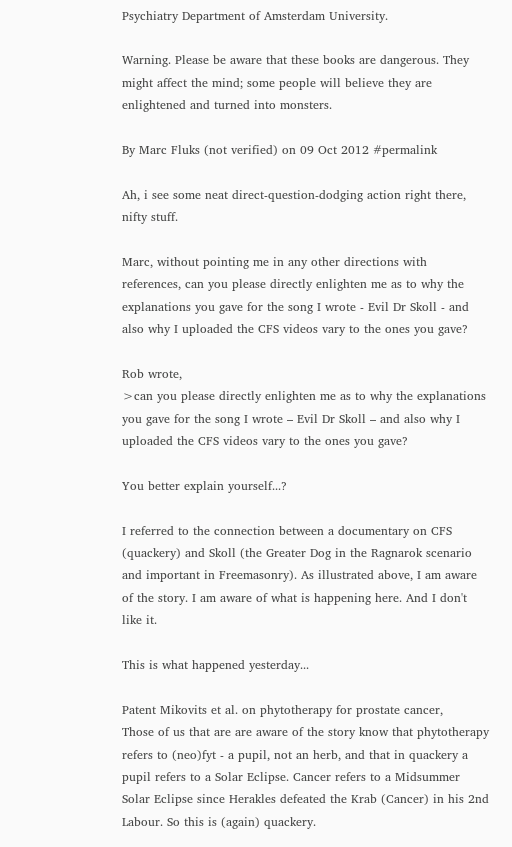Psychiatry Department of Amsterdam University.

Warning. Please be aware that these books are dangerous. They might affect the mind; some people will believe they are enlightened and turned into monsters.

By Marc Fluks (not verified) on 09 Oct 2012 #permalink

Ah, i see some neat direct-question-dodging action right there, nifty stuff.

Marc, without pointing me in any other directions with references, can you please directly enlighten me as to why the explanations you gave for the song I wrote - Evil Dr Skoll - and also why I uploaded the CFS videos vary to the ones you gave?

Rob wrote,
>can you please directly enlighten me as to why the explanations you gave for the song I wrote – Evil Dr Skoll – and also why I uploaded the CFS videos vary to the ones you gave?

You better explain yourself...?

I referred to the connection between a documentary on CFS (quackery) and Skoll (the Greater Dog in the Ragnarok scenario and important in Freemasonry). As illustrated above, I am aware of the story. I am aware of what is happening here. And I don't like it.

This is what happened yesterday...

Patent Mikovits et al. on phytotherapy for prostate cancer,
Those of us that are are aware of the story know that phytotherapy refers to (neo)fyt - a pupil, not an herb, and that in quackery a pupil refers to a Solar Eclipse. Cancer refers to a Midsummer Solar Eclipse since Herakles defeated the Krab (Cancer) in his 2nd Labour. So this is (again) quackery.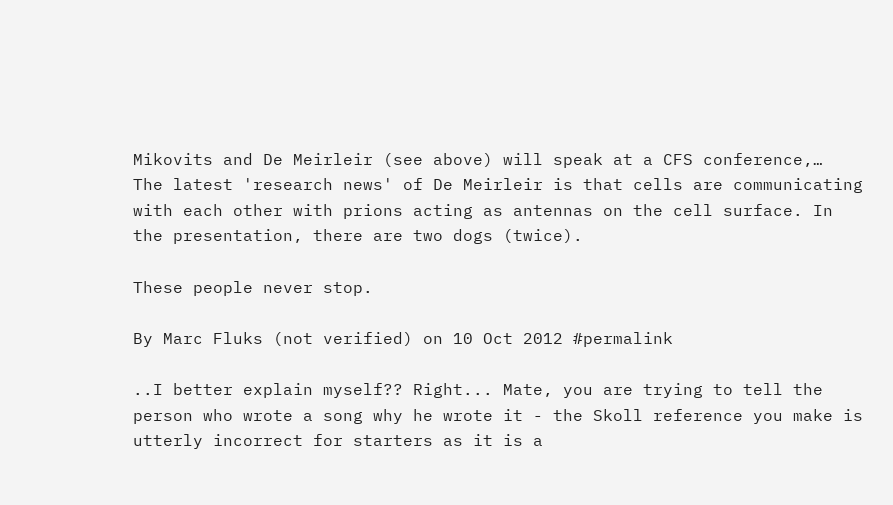Mikovits and De Meirleir (see above) will speak at a CFS conference,…
The latest 'research news' of De Meirleir is that cells are communicating with each other with prions acting as antennas on the cell surface. In the presentation, there are two dogs (twice).

These people never stop.

By Marc Fluks (not verified) on 10 Oct 2012 #permalink

..I better explain myself?? Right... Mate, you are trying to tell the person who wrote a song why he wrote it - the Skoll reference you make is utterly incorrect for starters as it is a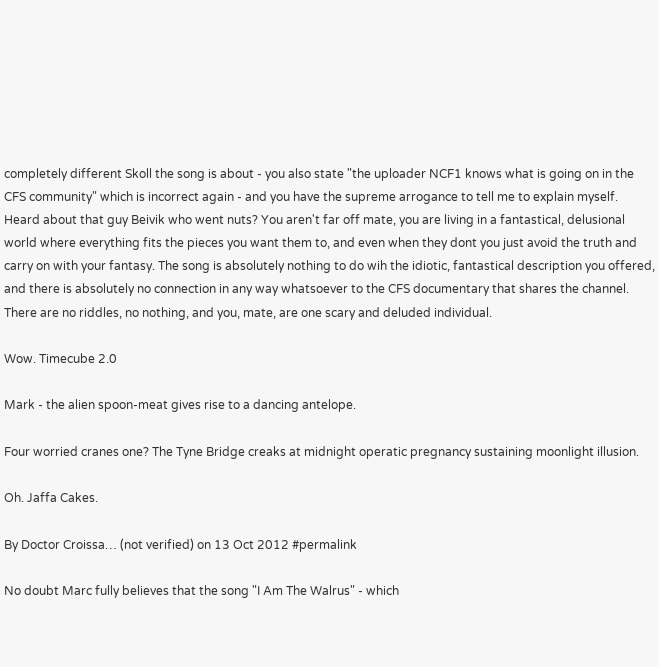completely different Skoll the song is about - you also state "the uploader NCF1 knows what is going on in the CFS community" which is incorrect again - and you have the supreme arrogance to tell me to explain myself. Heard about that guy Beivik who went nuts? You aren't far off mate, you are living in a fantastical, delusional world where everything fits the pieces you want them to, and even when they dont you just avoid the truth and carry on with your fantasy. The song is absolutely nothing to do wih the idiotic, fantastical description you offered, and there is absolutely no connection in any way whatsoever to the CFS documentary that shares the channel. There are no riddles, no nothing, and you, mate, are one scary and deluded individual.

Wow. Timecube 2.0

Mark - the alien spoon-meat gives rise to a dancing antelope.

Four worried cranes one? The Tyne Bridge creaks at midnight operatic pregnancy sustaining moonlight illusion.

Oh. Jaffa Cakes.

By Doctor Croissa… (not verified) on 13 Oct 2012 #permalink

No doubt Marc fully believes that the song "I Am The Walrus" - which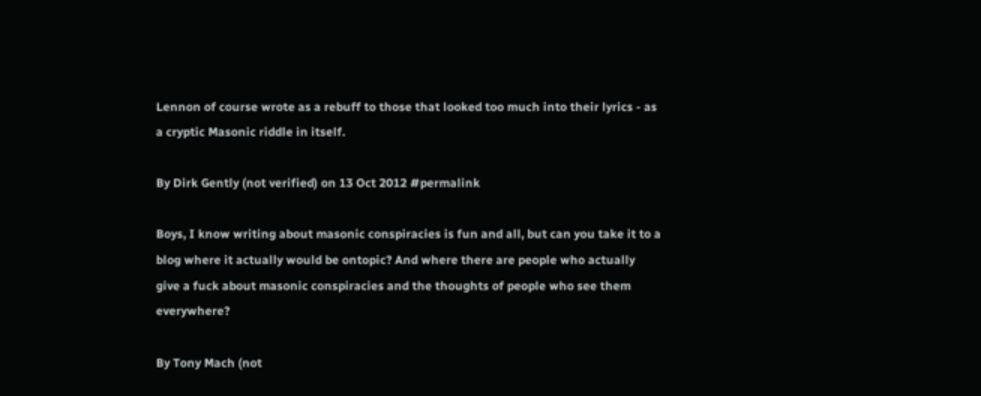Lennon of course wrote as a rebuff to those that looked too much into their lyrics - as a cryptic Masonic riddle in itself.

By Dirk Gently (not verified) on 13 Oct 2012 #permalink

Boys, I know writing about masonic conspiracies is fun and all, but can you take it to a blog where it actually would be ontopic? And where there are people who actually give a fuck about masonic conspiracies and the thoughts of people who see them everywhere?

By Tony Mach (not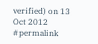verified) on 13 Oct 2012 #permalink